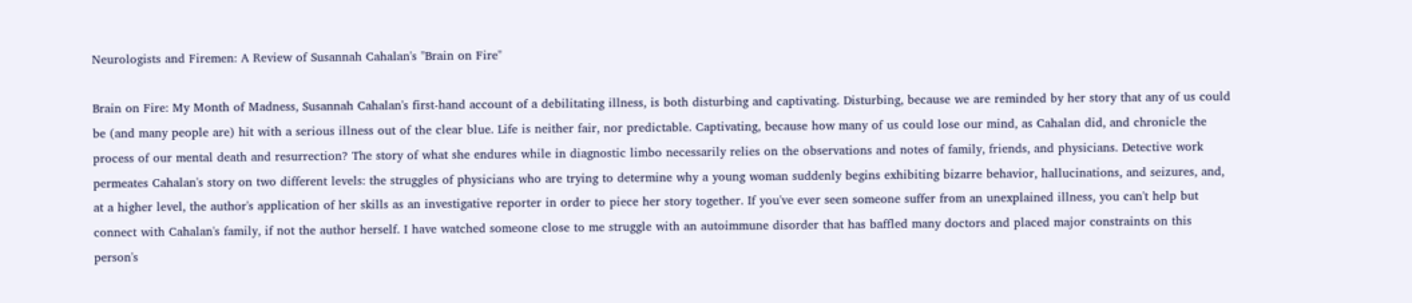Neurologists and Firemen: A Review of Susannah Cahalan's "Brain on Fire"

Brain on Fire: My Month of Madness, Susannah Cahalan's first-hand account of a debilitating illness, is both disturbing and captivating. Disturbing, because we are reminded by her story that any of us could be (and many people are) hit with a serious illness out of the clear blue. Life is neither fair, nor predictable. Captivating, because how many of us could lose our mind, as Cahalan did, and chronicle the process of our mental death and resurrection? The story of what she endures while in diagnostic limbo necessarily relies on the observations and notes of family, friends, and physicians. Detective work permeates Cahalan's story on two different levels: the struggles of physicians who are trying to determine why a young woman suddenly begins exhibiting bizarre behavior, hallucinations, and seizures, and, at a higher level, the author's application of her skills as an investigative reporter in order to piece her story together. If you've ever seen someone suffer from an unexplained illness, you can't help but connect with Cahalan's family, if not the author herself. I have watched someone close to me struggle with an autoimmune disorder that has baffled many doctors and placed major constraints on this person's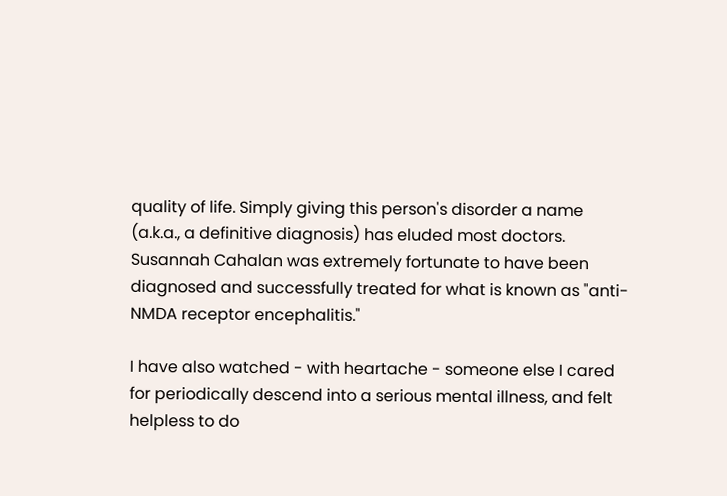quality of life. Simply giving this person's disorder a name (a.k.a., a definitive diagnosis) has eluded most doctors. Susannah Cahalan was extremely fortunate to have been diagnosed and successfully treated for what is known as "anti-NMDA receptor encephalitis."

I have also watched - with heartache - someone else I cared for periodically descend into a serious mental illness, and felt helpless to do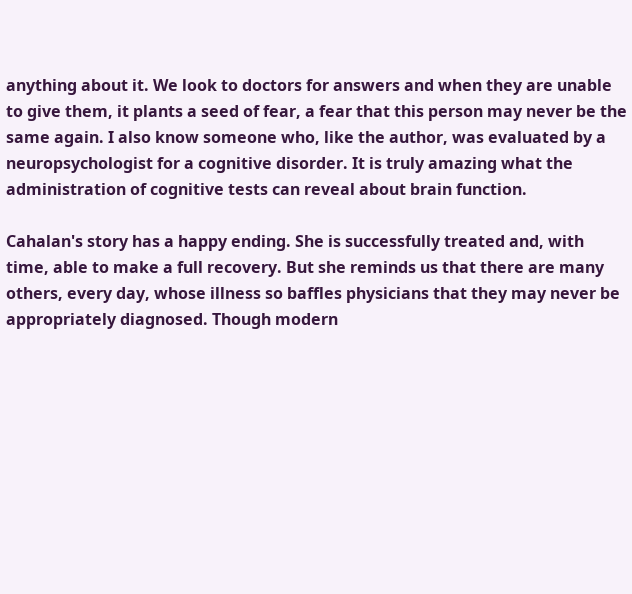anything about it. We look to doctors for answers and when they are unable to give them, it plants a seed of fear, a fear that this person may never be the same again. I also know someone who, like the author, was evaluated by a neuropsychologist for a cognitive disorder. It is truly amazing what the administration of cognitive tests can reveal about brain function.

Cahalan's story has a happy ending. She is successfully treated and, with time, able to make a full recovery. But she reminds us that there are many others, every day, whose illness so baffles physicians that they may never be appropriately diagnosed. Though modern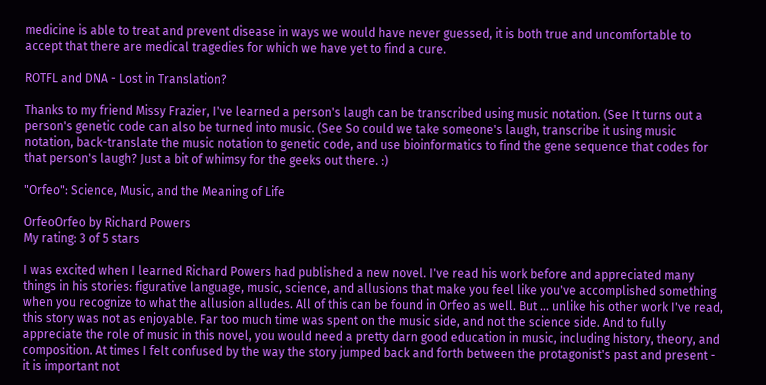medicine is able to treat and prevent disease in ways we would have never guessed, it is both true and uncomfortable to accept that there are medical tragedies for which we have yet to find a cure.

ROTFL and DNA - Lost in Translation?

Thanks to my friend Missy Frazier, I've learned a person's laugh can be transcribed using music notation. (See It turns out a person's genetic code can also be turned into music. (See So could we take someone's laugh, transcribe it using music notation, back-translate the music notation to genetic code, and use bioinformatics to find the gene sequence that codes for that person's laugh? Just a bit of whimsy for the geeks out there. :)

"Orfeo": Science, Music, and the Meaning of Life

OrfeoOrfeo by Richard Powers
My rating: 3 of 5 stars

I was excited when I learned Richard Powers had published a new novel. I've read his work before and appreciated many things in his stories: figurative language, music, science, and allusions that make you feel like you've accomplished something when you recognize to what the allusion alludes. All of this can be found in Orfeo as well. But ... unlike his other work I've read, this story was not as enjoyable. Far too much time was spent on the music side, and not the science side. And to fully appreciate the role of music in this novel, you would need a pretty darn good education in music, including history, theory, and composition. At times I felt confused by the way the story jumped back and forth between the protagonist's past and present - it is important not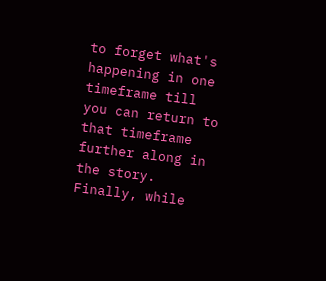to forget what's happening in one timeframe till you can return to that timeframe further along in the story. Finally, while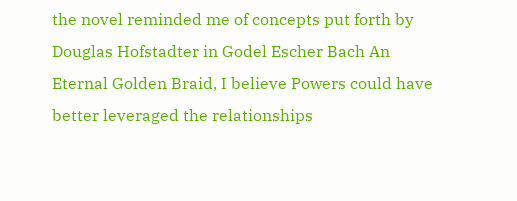the novel reminded me of concepts put forth by Douglas Hofstadter in Godel Escher Bach An Eternal Golden Braid, I believe Powers could have better leveraged the relationships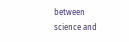between science and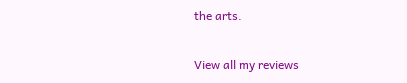the arts.

View all my reviews